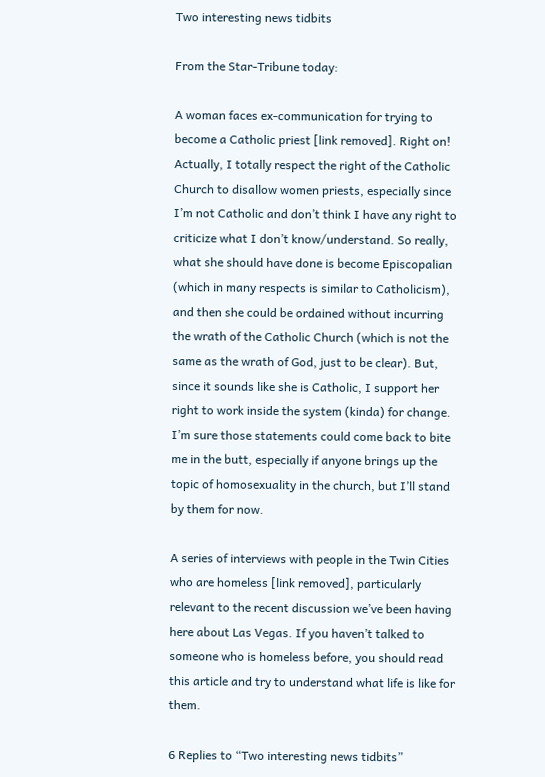Two interesting news tidbits

From the Star-Tribune today:

A woman faces ex-communication for trying to become a Catholic priest [link removed]. Right on! Actually, I totally respect the right of the Catholic Church to disallow women priests, especially since I’m not Catholic and don’t think I have any right to criticize what I don’t know/understand. So really, what she should have done is become Episcopalian (which in many respects is similar to Catholicism), and then she could be ordained without incurring the wrath of the Catholic Church (which is not the same as the wrath of God, just to be clear). But, since it sounds like she is Catholic, I support her right to work inside the system (kinda) for change. I’m sure those statements could come back to bite me in the butt, especially if anyone brings up the topic of homosexuality in the church, but I’ll stand by them for now.

A series of interviews with people in the Twin Cities who are homeless [link removed], particularly relevant to the recent discussion we’ve been having here about Las Vegas. If you haven’t talked to someone who is homeless before, you should read this article and try to understand what life is like for them.

6 Replies to “Two interesting news tidbits”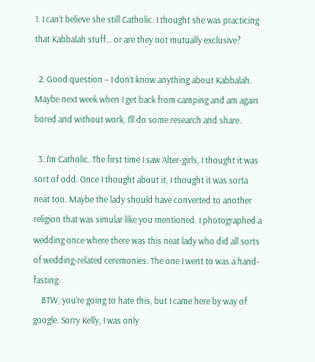1. I can’t believe she still Catholic. I thought she was practicing that Kabbalah stuff… or are they not mutually exclusive?

  2. Good question – I don’t know anything about Kabbalah. Maybe next week when I get back from camping and am again bored and without work, I’ll do some research and share.

  3. I’m Catholic. The first time I saw Alter-girls, I thought it was sort of odd. Once I thought about it, I thought it was sorta neat too. Maybe the lady should have converted to another religion that was simular like you mentioned. I photographed a wedding once where there was this neat lady who did all sorts of wedding-related ceremonies. The one I went to was a hand-fasting.
    BTW, you’re going to hate this, but I came here by way of google. Sorry Kelly, I was only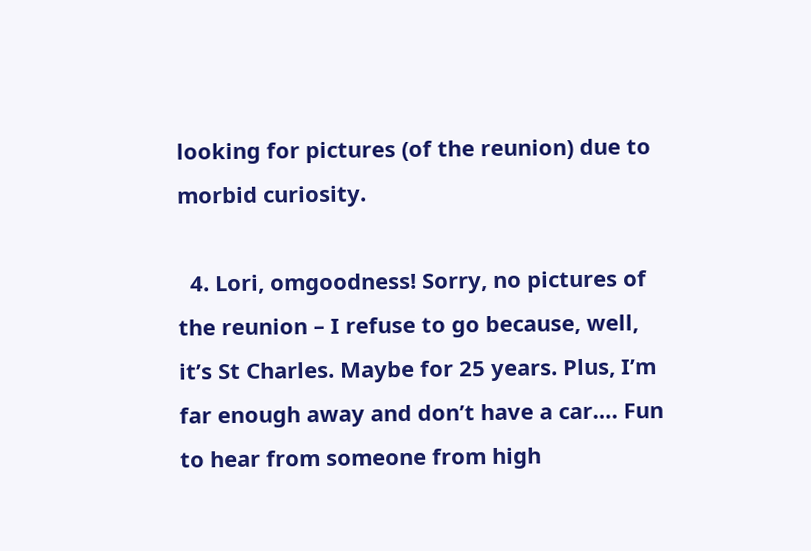looking for pictures (of the reunion) due to morbid curiosity.

  4. Lori, omgoodness! Sorry, no pictures of the reunion – I refuse to go because, well, it’s St Charles. Maybe for 25 years. Plus, I’m far enough away and don’t have a car…. Fun to hear from someone from high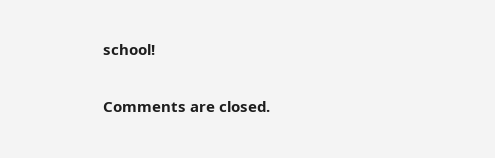school!

Comments are closed.